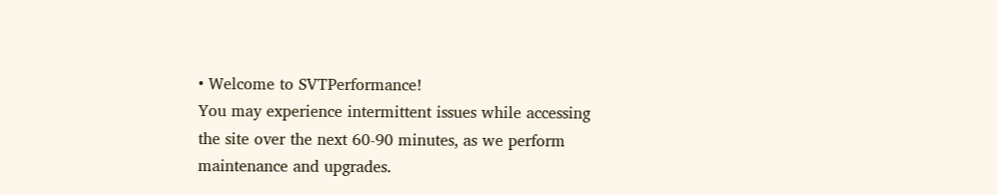• Welcome to SVTPerformance!
You may experience intermittent issues while accessing the site over the next 60-90 minutes, as we perform maintenance and upgrades.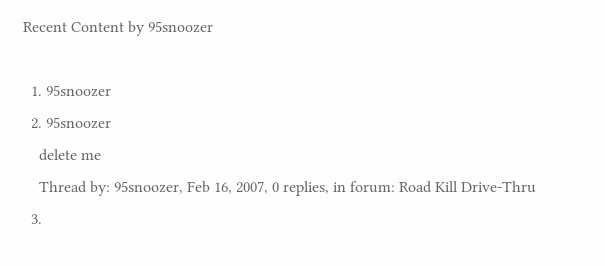Recent Content by 95snoozer

  1. 95snoozer
  2. 95snoozer
    delete me
    Thread by: 95snoozer, Feb 16, 2007, 0 replies, in forum: Road Kill Drive-Thru
  3.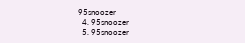95snoozer
  4. 95snoozer
  5. 95snoozer